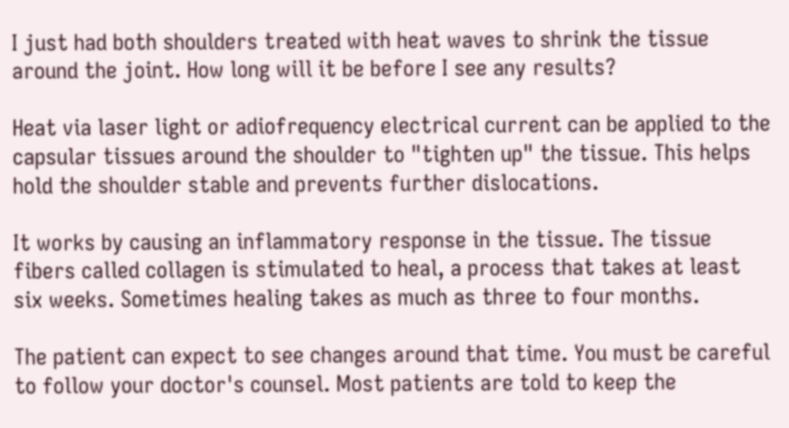I just had both shoulders treated with heat waves to shrink the tissue around the joint. How long will it be before I see any results?

Heat via laser light or adiofrequency electrical current can be applied to the capsular tissues around the shoulder to "tighten up" the tissue. This helps hold the shoulder stable and prevents further dislocations.

It works by causing an inflammatory response in the tissue. The tissue fibers called collagen is stimulated to heal, a process that takes at least six weeks. Sometimes healing takes as much as three to four months.

The patient can expect to see changes around that time. You must be careful to follow your doctor's counsel. Most patients are told to keep the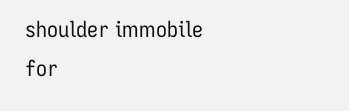shoulder immobile for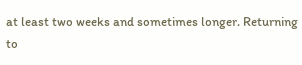at least two weeks and sometimes longer. Returning to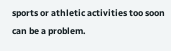sports or athletic activities too soon can be a problem.